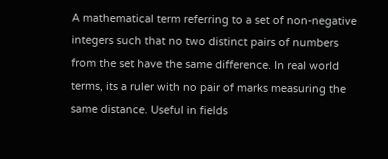A mathematical term referring to a set of non-negative integers such that no two distinct pairs of numbers from the set have the same difference. In real world terms, its a ruler with no pair of marks measuring the same distance. Useful in fields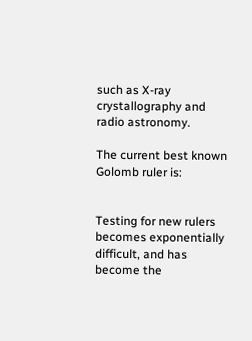such as X-ray crystallography and radio astronomy.

The current best known Golomb ruler is:


Testing for new rulers becomes exponentially difficult, and has become the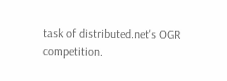task of distributed.net's OGR competition.